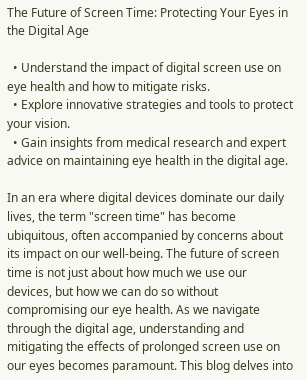The Future of Screen Time: Protecting Your Eyes in the Digital Age

  • Understand the impact of digital screen use on eye health and how to mitigate risks.
  • Explore innovative strategies and tools to protect your vision.
  • Gain insights from medical research and expert advice on maintaining eye health in the digital age.

In an era where digital devices dominate our daily lives, the term "screen time" has become ubiquitous, often accompanied by concerns about its impact on our well-being. The future of screen time is not just about how much we use our devices, but how we can do so without compromising our eye health. As we navigate through the digital age, understanding and mitigating the effects of prolonged screen use on our eyes becomes paramount. This blog delves into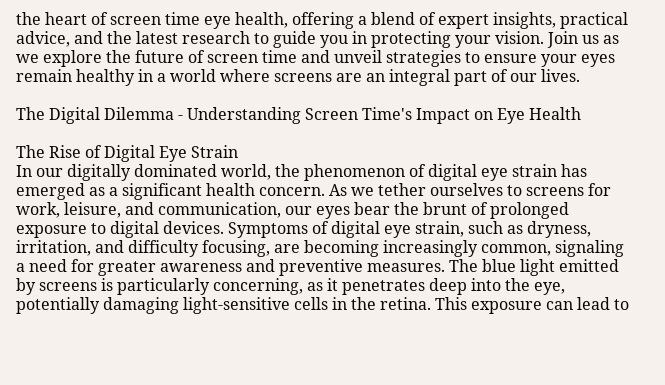the heart of screen time eye health, offering a blend of expert insights, practical advice, and the latest research to guide you in protecting your vision. Join us as we explore the future of screen time and unveil strategies to ensure your eyes remain healthy in a world where screens are an integral part of our lives.

The Digital Dilemma - Understanding Screen Time's Impact on Eye Health

The Rise of Digital Eye Strain
In our digitally dominated world, the phenomenon of digital eye strain has emerged as a significant health concern. As we tether ourselves to screens for work, leisure, and communication, our eyes bear the brunt of prolonged exposure to digital devices. Symptoms of digital eye strain, such as dryness, irritation, and difficulty focusing, are becoming increasingly common, signaling a need for greater awareness and preventive measures. The blue light emitted by screens is particularly concerning, as it penetrates deep into the eye, potentially damaging light-sensitive cells in the retina. This exposure can lead to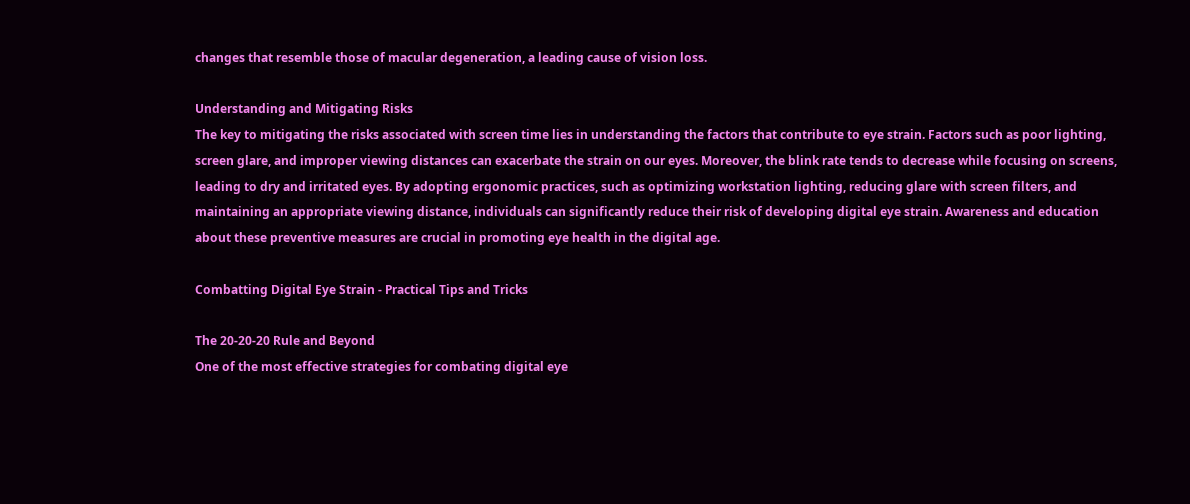changes that resemble those of macular degeneration, a leading cause of vision loss.

Understanding and Mitigating Risks
The key to mitigating the risks associated with screen time lies in understanding the factors that contribute to eye strain. Factors such as poor lighting, screen glare, and improper viewing distances can exacerbate the strain on our eyes. Moreover, the blink rate tends to decrease while focusing on screens, leading to dry and irritated eyes. By adopting ergonomic practices, such as optimizing workstation lighting, reducing glare with screen filters, and maintaining an appropriate viewing distance, individuals can significantly reduce their risk of developing digital eye strain. Awareness and education about these preventive measures are crucial in promoting eye health in the digital age.

Combatting Digital Eye Strain - Practical Tips and Tricks

The 20-20-20 Rule and Beyond
One of the most effective strategies for combating digital eye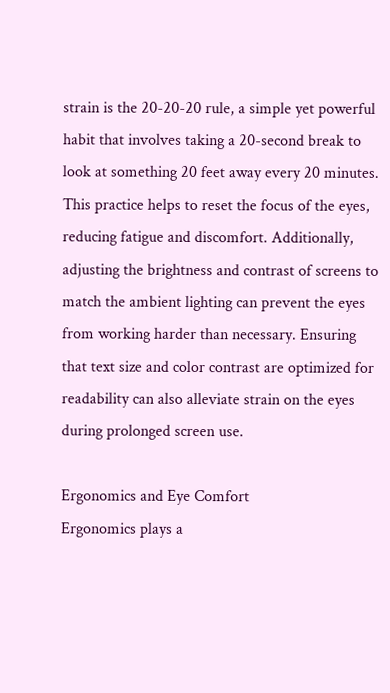strain is the 20-20-20 rule, a simple yet powerful habit that involves taking a 20-second break to look at something 20 feet away every 20 minutes. This practice helps to reset the focus of the eyes, reducing fatigue and discomfort. Additionally, adjusting the brightness and contrast of screens to match the ambient lighting can prevent the eyes from working harder than necessary. Ensuring that text size and color contrast are optimized for readability can also alleviate strain on the eyes during prolonged screen use.

Ergonomics and Eye Comfort
Ergonomics plays a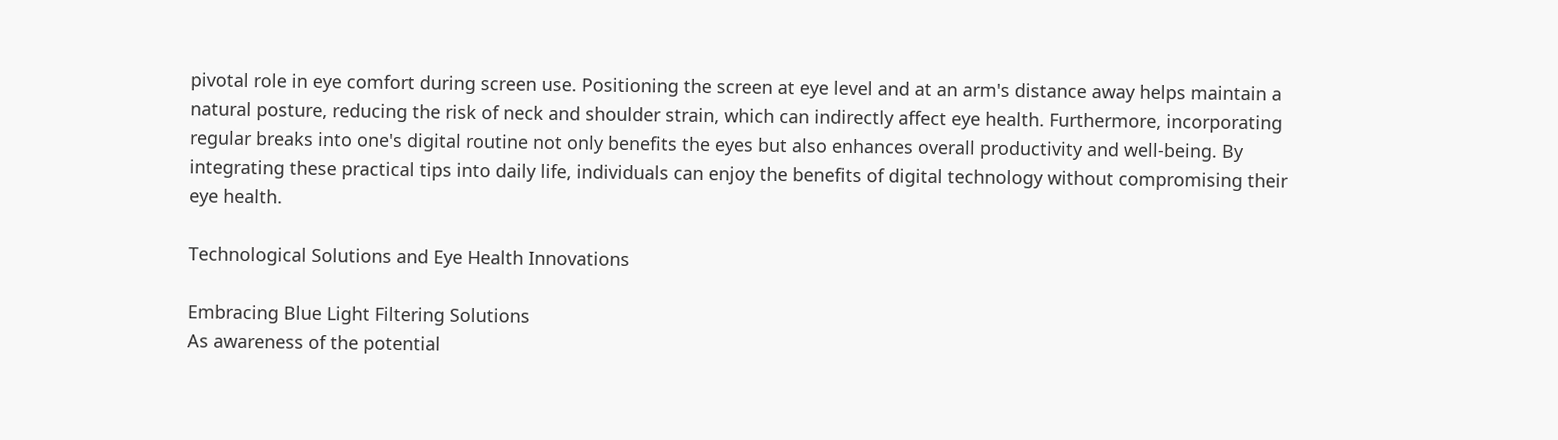pivotal role in eye comfort during screen use. Positioning the screen at eye level and at an arm's distance away helps maintain a natural posture, reducing the risk of neck and shoulder strain, which can indirectly affect eye health. Furthermore, incorporating regular breaks into one's digital routine not only benefits the eyes but also enhances overall productivity and well-being. By integrating these practical tips into daily life, individuals can enjoy the benefits of digital technology without compromising their eye health.

Technological Solutions and Eye Health Innovations

Embracing Blue Light Filtering Solutions
As awareness of the potential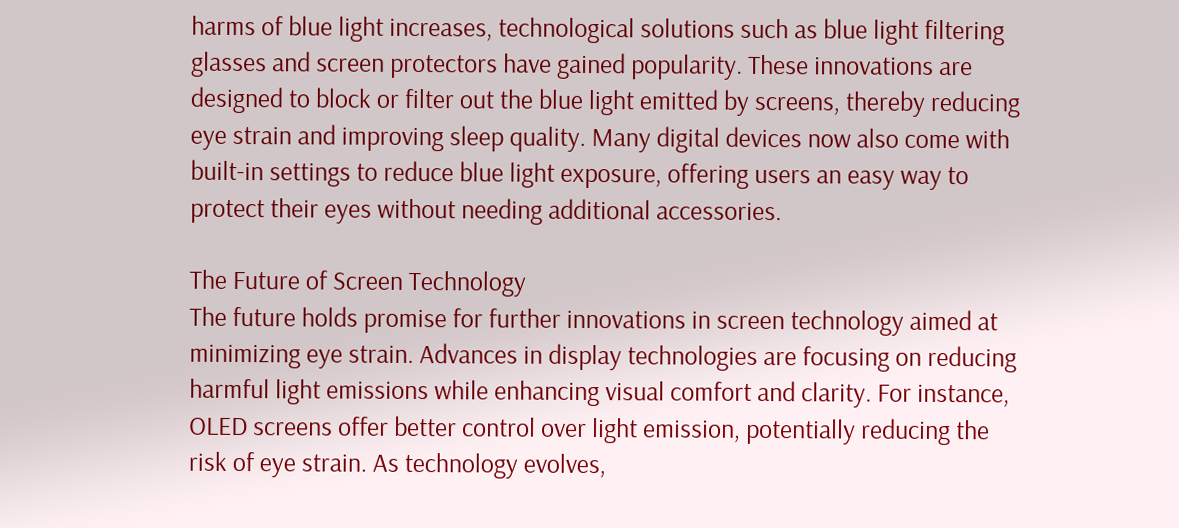harms of blue light increases, technological solutions such as blue light filtering glasses and screen protectors have gained popularity. These innovations are designed to block or filter out the blue light emitted by screens, thereby reducing eye strain and improving sleep quality. Many digital devices now also come with built-in settings to reduce blue light exposure, offering users an easy way to protect their eyes without needing additional accessories.

The Future of Screen Technology
The future holds promise for further innovations in screen technology aimed at minimizing eye strain. Advances in display technologies are focusing on reducing harmful light emissions while enhancing visual comfort and clarity. For instance, OLED screens offer better control over light emission, potentially reducing the risk of eye strain. As technology evolves,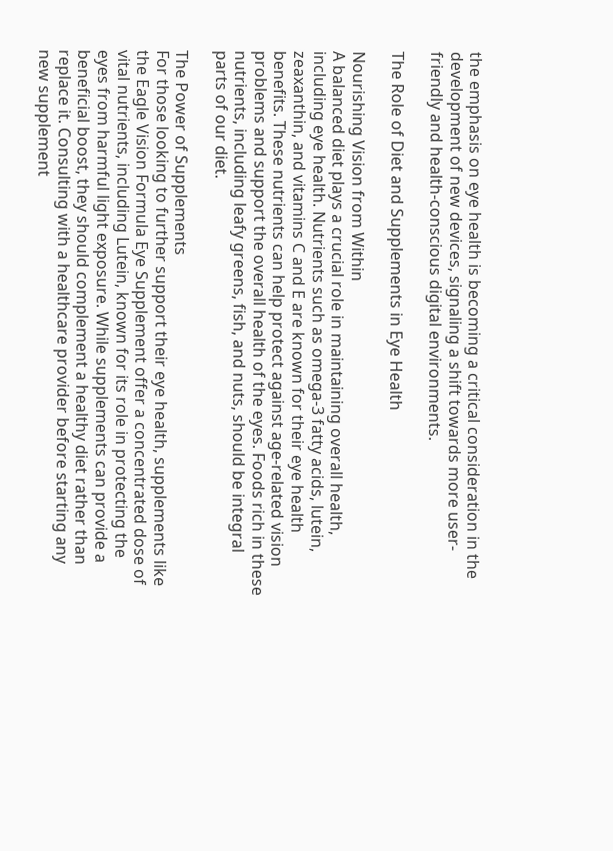the emphasis on eye health is becoming a critical consideration in the development of new devices, signaling a shift towards more user-friendly and health-conscious digital environments.

The Role of Diet and Supplements in Eye Health

Nourishing Vision from Within
A balanced diet plays a crucial role in maintaining overall health, including eye health. Nutrients such as omega-3 fatty acids, lutein, zeaxanthin, and vitamins C and E are known for their eye health benefits. These nutrients can help protect against age-related vision problems and support the overall health of the eyes. Foods rich in these nutrients, including leafy greens, fish, and nuts, should be integral parts of our diet.

The Power of Supplements
For those looking to further support their eye health, supplements like the Eagle Vision Formula Eye Supplement offer a concentrated dose of vital nutrients, including Lutein, known for its role in protecting the eyes from harmful light exposure. While supplements can provide a beneficial boost, they should complement a healthy diet rather than replace it. Consulting with a healthcare provider before starting any new supplement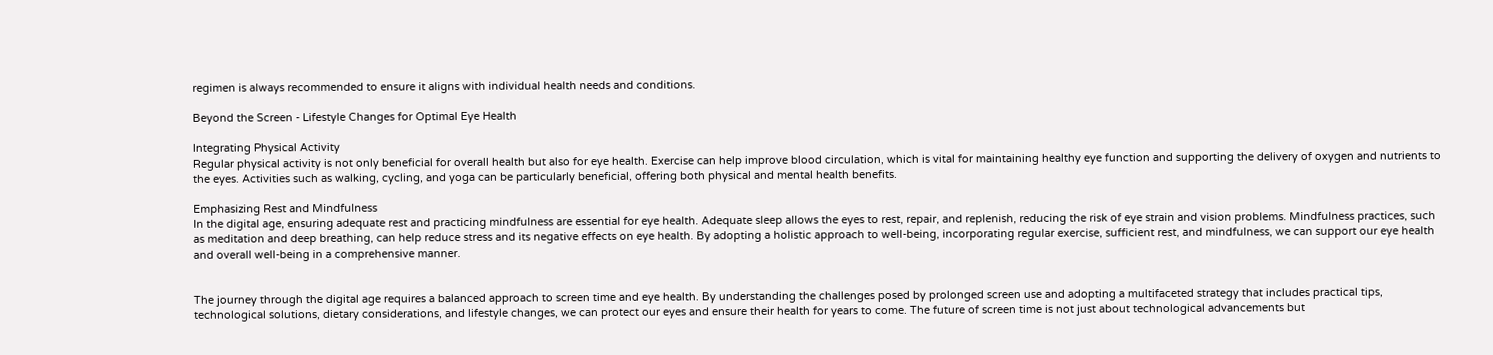regimen is always recommended to ensure it aligns with individual health needs and conditions.

Beyond the Screen - Lifestyle Changes for Optimal Eye Health

Integrating Physical Activity
Regular physical activity is not only beneficial for overall health but also for eye health. Exercise can help improve blood circulation, which is vital for maintaining healthy eye function and supporting the delivery of oxygen and nutrients to the eyes. Activities such as walking, cycling, and yoga can be particularly beneficial, offering both physical and mental health benefits.

Emphasizing Rest and Mindfulness
In the digital age, ensuring adequate rest and practicing mindfulness are essential for eye health. Adequate sleep allows the eyes to rest, repair, and replenish, reducing the risk of eye strain and vision problems. Mindfulness practices, such as meditation and deep breathing, can help reduce stress and its negative effects on eye health. By adopting a holistic approach to well-being, incorporating regular exercise, sufficient rest, and mindfulness, we can support our eye health and overall well-being in a comprehensive manner.


The journey through the digital age requires a balanced approach to screen time and eye health. By understanding the challenges posed by prolonged screen use and adopting a multifaceted strategy that includes practical tips, technological solutions, dietary considerations, and lifestyle changes, we can protect our eyes and ensure their health for years to come. The future of screen time is not just about technological advancements but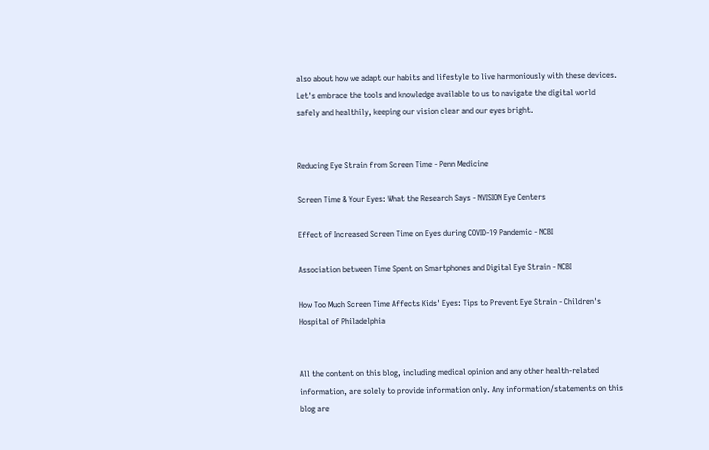also about how we adapt our habits and lifestyle to live harmoniously with these devices. Let's embrace the tools and knowledge available to us to navigate the digital world safely and healthily, keeping our vision clear and our eyes bright.


Reducing Eye Strain from Screen Time - Penn Medicine

Screen Time & Your Eyes: What the Research Says - NVISION Eye Centers

Effect of Increased Screen Time on Eyes during COVID-19 Pandemic - NCBI

Association between Time Spent on Smartphones and Digital Eye Strain - NCBI

How Too Much Screen Time Affects Kids' Eyes: Tips to Prevent Eye Strain - Children's Hospital of Philadelphia


All the content on this blog, including medical opinion and any other health-related information, are solely to provide information only. Any information/statements on this blog are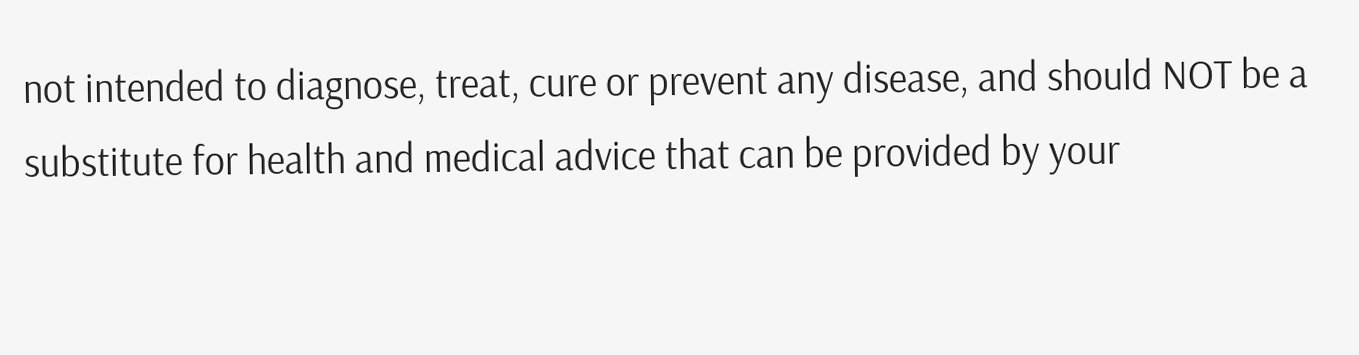not intended to diagnose, treat, cure or prevent any disease, and should NOT be a substitute for health and medical advice that can be provided by your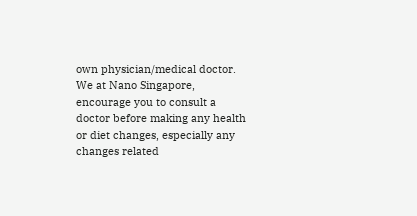own physician/medical doctor. We at Nano Singapore, encourage you to consult a doctor before making any health or diet changes, especially any changes related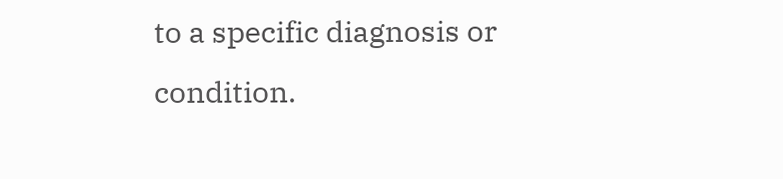to a specific diagnosis or condition.